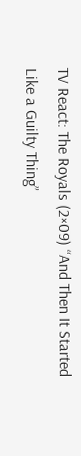TV React: The Royals (2×09) “And Then It Started Like a Guilty Thing”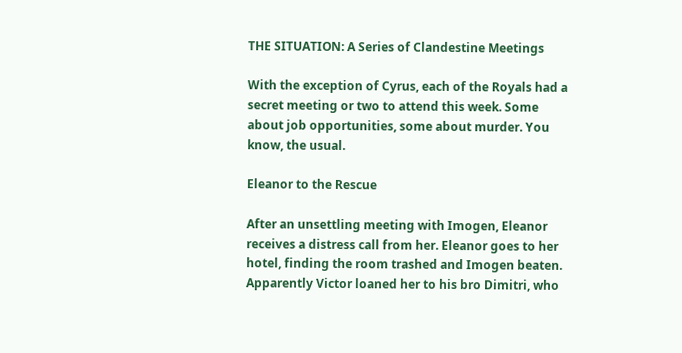THE SITUATION: A Series of Clandestine Meetings

With the exception of Cyrus, each of the Royals had a secret meeting or two to attend this week. Some about job opportunities, some about murder. You know, the usual.

Eleanor to the Rescue

After an unsettling meeting with Imogen, Eleanor receives a distress call from her. Eleanor goes to her hotel, finding the room trashed and Imogen beaten. Apparently Victor loaned her to his bro Dimitri, who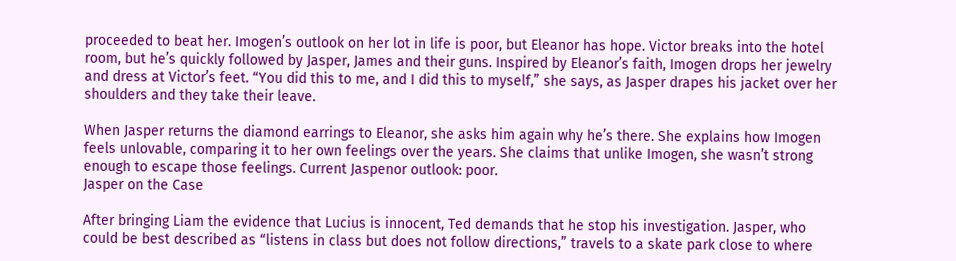proceeded to beat her. Imogen’s outlook on her lot in life is poor, but Eleanor has hope. Victor breaks into the hotel room, but he’s quickly followed by Jasper, James and their guns. Inspired by Eleanor’s faith, Imogen drops her jewelry and dress at Victor’s feet. “You did this to me, and I did this to myself,” she says, as Jasper drapes his jacket over her shoulders and they take their leave.

When Jasper returns the diamond earrings to Eleanor, she asks him again why he’s there. She explains how Imogen feels unlovable, comparing it to her own feelings over the years. She claims that unlike Imogen, she wasn’t strong enough to escape those feelings. Current Jaspenor outlook: poor.
Jasper on the Case

After bringing Liam the evidence that Lucius is innocent, Ted demands that he stop his investigation. Jasper, who could be best described as “listens in class but does not follow directions,” travels to a skate park close to where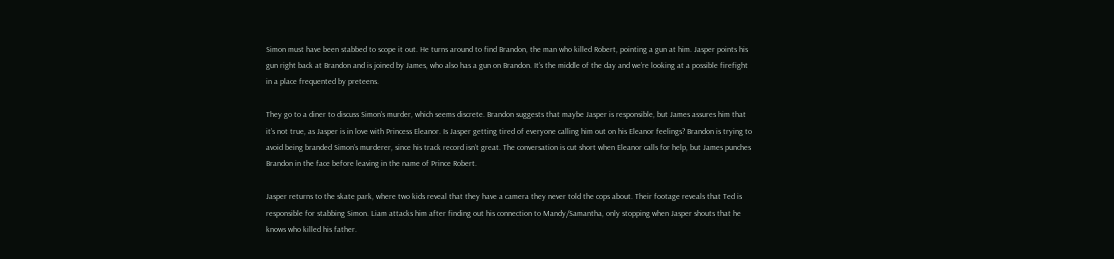Simon must have been stabbed to scope it out. He turns around to find Brandon, the man who killed Robert, pointing a gun at him. Jasper points his gun right back at Brandon and is joined by James, who also has a gun on Brandon. It’s the middle of the day and we’re looking at a possible firefight in a place frequented by preteens.

They go to a diner to discuss Simon’s murder, which seems discrete. Brandon suggests that maybe Jasper is responsible, but James assures him that it’s not true, as Jasper is in love with Princess Eleanor. Is Jasper getting tired of everyone calling him out on his Eleanor feelings? Brandon is trying to avoid being branded Simon’s murderer, since his track record isn’t great. The conversation is cut short when Eleanor calls for help, but James punches Brandon in the face before leaving in the name of Prince Robert.

Jasper returns to the skate park, where two kids reveal that they have a camera they never told the cops about. Their footage reveals that Ted is responsible for stabbing Simon. Liam attacks him after finding out his connection to Mandy/Samantha, only stopping when Jasper shouts that he knows who killed his father.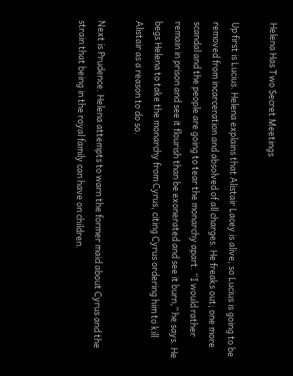Helena Has Two Secret Meetings

Up first is Lucius. Helena explains that Alistair Lacey is alive, so Lucius is going to be removed from incarceration and absolved of all charges. He freaks out; one more scandal and the people are going to tear the monarchy apart. “I would rather remain in prison and see it flourish than be exonerated and see it burn,” he says. He begs Helena to take the monarchy from Cyrus, citing Cyrus ordering him to kill Alistair as a reason to do so.

Next is Prudence. Helena attempts to warn the former maid about Cyrus and the strain that being in the royal family can have on children.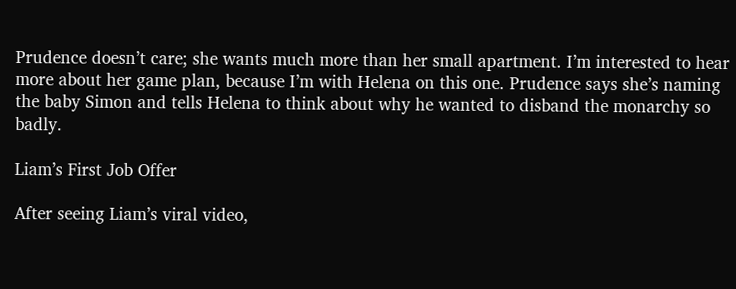Prudence doesn’t care; she wants much more than her small apartment. I’m interested to hear more about her game plan, because I’m with Helena on this one. Prudence says she’s naming the baby Simon and tells Helena to think about why he wanted to disband the monarchy so badly.

Liam’s First Job Offer

After seeing Liam’s viral video,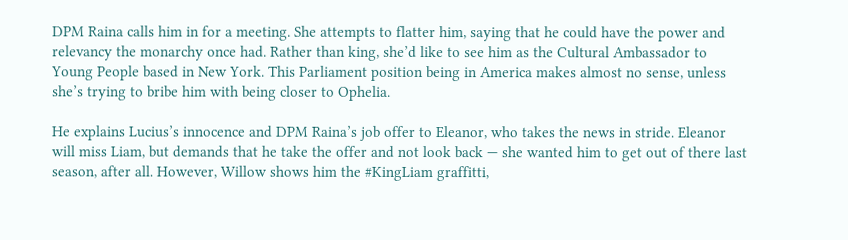DPM Raina calls him in for a meeting. She attempts to flatter him, saying that he could have the power and relevancy the monarchy once had. Rather than king, she’d like to see him as the Cultural Ambassador to Young People based in New York. This Parliament position being in America makes almost no sense, unless she’s trying to bribe him with being closer to Ophelia.

He explains Lucius’s innocence and DPM Raina’s job offer to Eleanor, who takes the news in stride. Eleanor will miss Liam, but demands that he take the offer and not look back — she wanted him to get out of there last season, after all. However, Willow shows him the #KingLiam graffitti,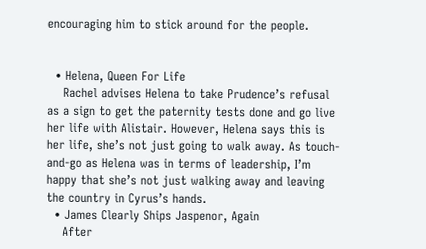encouraging him to stick around for the people.


  • Helena, Queen For Life
    Rachel advises Helena to take Prudence’s refusal as a sign to get the paternity tests done and go live her life with Alistair. However, Helena says this is her life, she’s not just going to walk away. As touch-and-go as Helena was in terms of leadership, I’m happy that she’s not just walking away and leaving the country in Cyrus’s hands.
  • James Clearly Ships Jaspenor, Again
    After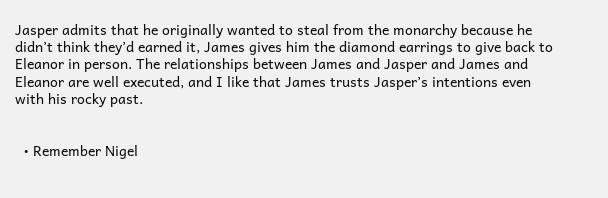Jasper admits that he originally wanted to steal from the monarchy because he didn’t think they’d earned it, James gives him the diamond earrings to give back to Eleanor in person. The relationships between James and Jasper and James and Eleanor are well executed, and I like that James trusts Jasper’s intentions even with his rocky past.


  • Remember Nigel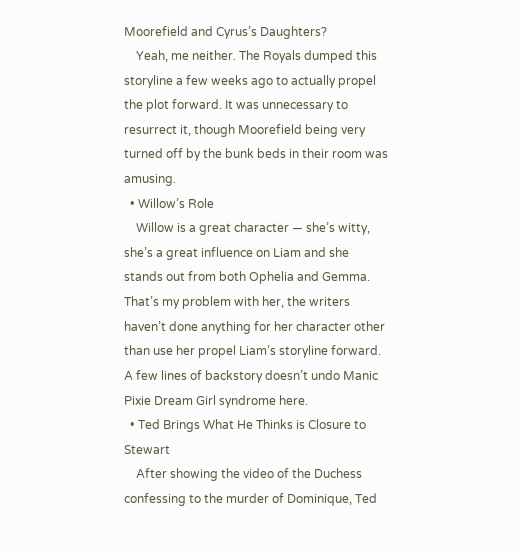Moorefield and Cyrus’s Daughters?
    Yeah, me neither. The Royals dumped this storyline a few weeks ago to actually propel the plot forward. It was unnecessary to resurrect it, though Moorefield being very turned off by the bunk beds in their room was amusing.
  • Willow’s Role
    Willow is a great character — she’s witty, she’s a great influence on Liam and she stands out from both Ophelia and Gemma. That’s my problem with her, the writers haven’t done anything for her character other than use her propel Liam’s storyline forward. A few lines of backstory doesn’t undo Manic Pixie Dream Girl syndrome here.
  • Ted Brings What He Thinks is Closure to Stewart
    After showing the video of the Duchess confessing to the murder of Dominique, Ted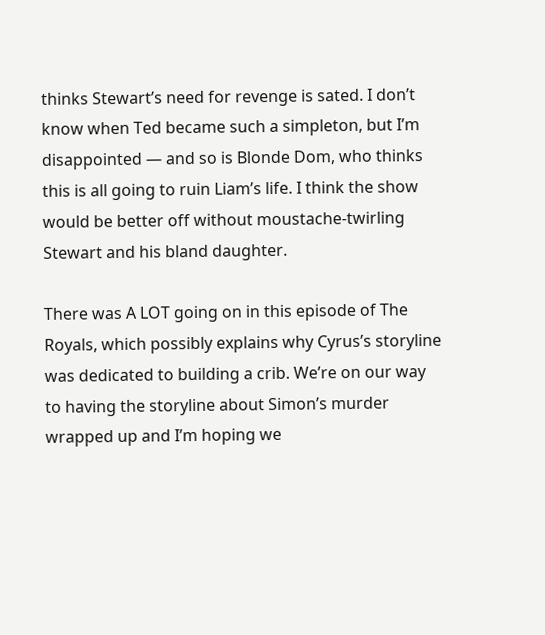thinks Stewart’s need for revenge is sated. I don’t know when Ted became such a simpleton, but I’m disappointed — and so is Blonde Dom, who thinks this is all going to ruin Liam’s life. I think the show would be better off without moustache-twirling Stewart and his bland daughter.

There was A LOT going on in this episode of The Royals, which possibly explains why Cyrus’s storyline was dedicated to building a crib. We’re on our way to having the storyline about Simon’s murder wrapped up and I’m hoping we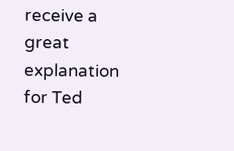receive a great explanation for Ted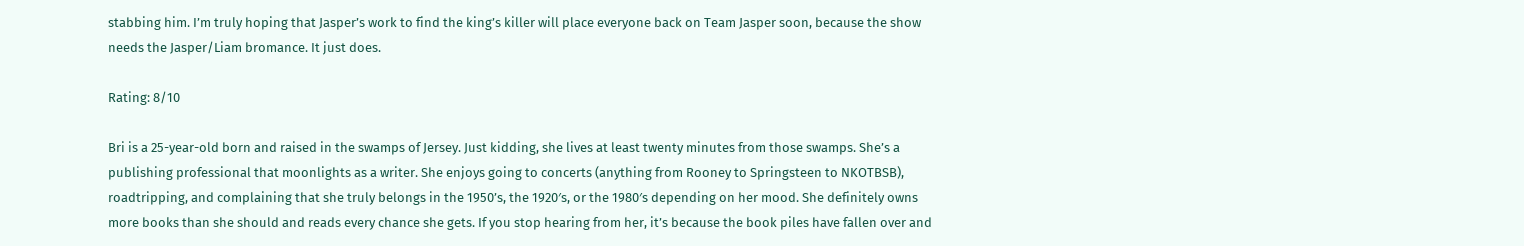stabbing him. I’m truly hoping that Jasper’s work to find the king’s killer will place everyone back on Team Jasper soon, because the show needs the Jasper/Liam bromance. It just does.

Rating: 8/10

Bri is a 25-year-old born and raised in the swamps of Jersey. Just kidding, she lives at least twenty minutes from those swamps. She’s a publishing professional that moonlights as a writer. She enjoys going to concerts (anything from Rooney to Springsteen to NKOTBSB), roadtripping, and complaining that she truly belongs in the 1950’s, the 1920′s, or the 1980′s depending on her mood. She definitely owns more books than she should and reads every chance she gets. If you stop hearing from her, it’s because the book piles have fallen over and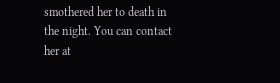smothered her to death in the night. You can contact her at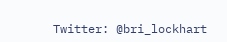Twitter: @bri_lockhart